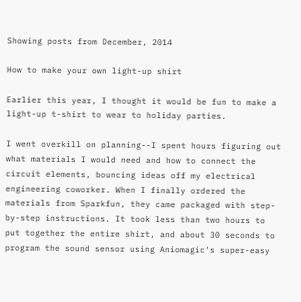Showing posts from December, 2014

How to make your own light-up shirt

Earlier this year, I thought it would be fun to make a light-up t-shirt to wear to holiday parties.

I went overkill on planning--I spent hours figuring out what materials I would need and how to connect the circuit elements, bouncing ideas off my electrical engineering coworker. When I finally ordered the materials from Sparkfun, they came packaged with step-by-step instructions. It took less than two hours to put together the entire shirt, and about 30 seconds to program the sound sensor using Aniomagic's super-easy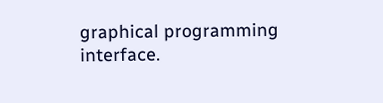graphical programming interface.